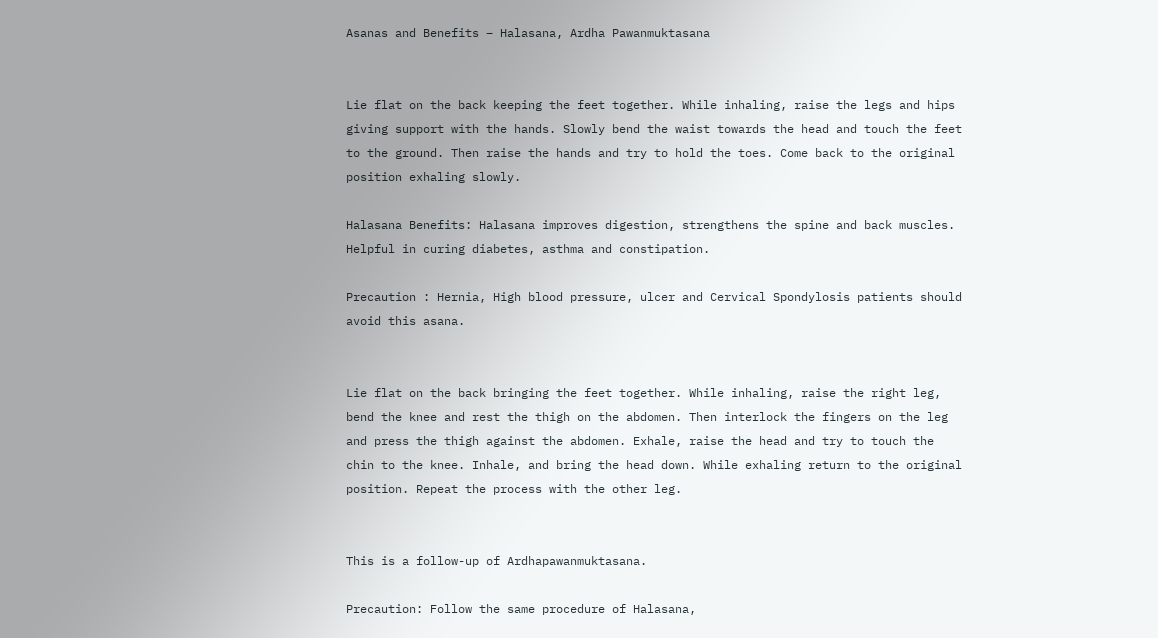Asanas and Benefits – Halasana, Ardha Pawanmuktasana


Lie flat on the back keeping the feet together. While inhaling, raise the legs and hips giving support with the hands. Slowly bend the waist towards the head and touch the feet to the ground. Then raise the hands and try to hold the toes. Come back to the original position exhaling slowly.

Halasana Benefits: Halasana improves digestion, strengthens the spine and back muscles. Helpful in curing diabetes, asthma and constipation.

Precaution : Hernia, High blood pressure, ulcer and Cervical Spondylosis patients should avoid this asana.


Lie flat on the back bringing the feet together. While inhaling, raise the right leg, bend the knee and rest the thigh on the abdomen. Then interlock the fingers on the leg and press the thigh against the abdomen. Exhale, raise the head and try to touch the chin to the knee. Inhale, and bring the head down. While exhaling return to the original position. Repeat the process with the other leg.


This is a follow-up of Ardhapawanmuktasana.

Precaution: Follow the same procedure of Halasana,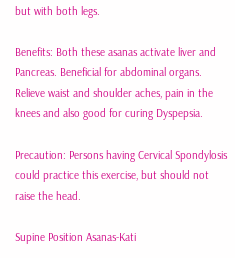but with both legs.

Benefits: Both these asanas activate liver and Pancreas. Beneficial for abdominal organs. Relieve waist and shoulder aches, pain in the knees and also good for curing Dyspepsia.

Precaution: Persons having Cervical Spondylosis could practice this exercise, but should not raise the head.

Supine Position Asanas-Kati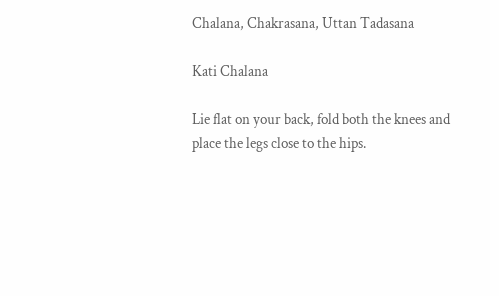Chalana, Chakrasana, Uttan Tadasana

Kati Chalana

Lie flat on your back, fold both the knees and place the legs close to the hips.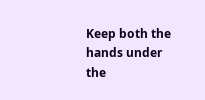Keep both the hands under the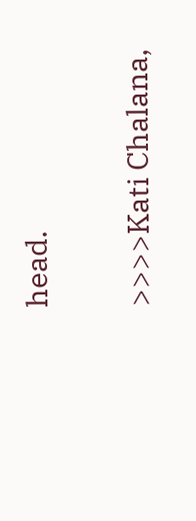head.

>>>>Kati Chalana,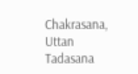Chakrasana, Uttan Tadasana